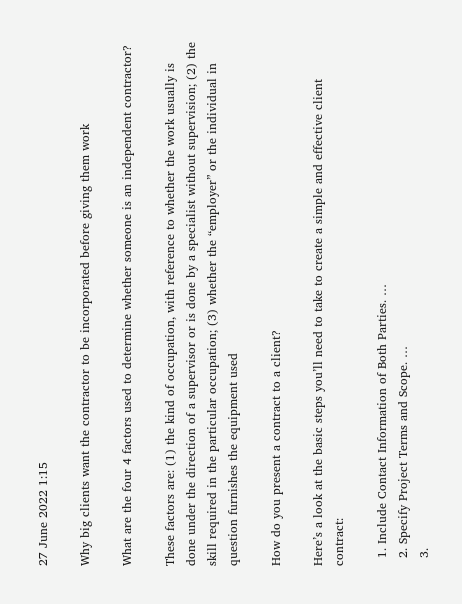27 June 2022 1:15

Why big clients want the contractor to be incorporated before giving them work

What are the four 4 factors used to determine whether someone is an independent contractor?

These factors are: (1) the kind of occupation, with reference to whether the work usually is done under the direction of a supervisor or is done by a specialist without supervision; (2) the skill required in the particular occupation; (3) whether the “employer” or the individual in question furnishes the equipment used

How do you present a contract to a client?

Here’s a look at the basic steps you’ll need to take to create a simple and effective client contract:

  1. Include Contact Information of Both Parties. …
  2. Specify Project Terms and Scope. …
  3.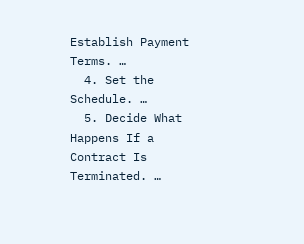Establish Payment Terms. …
  4. Set the Schedule. …
  5. Decide What Happens If a Contract Is Terminated. …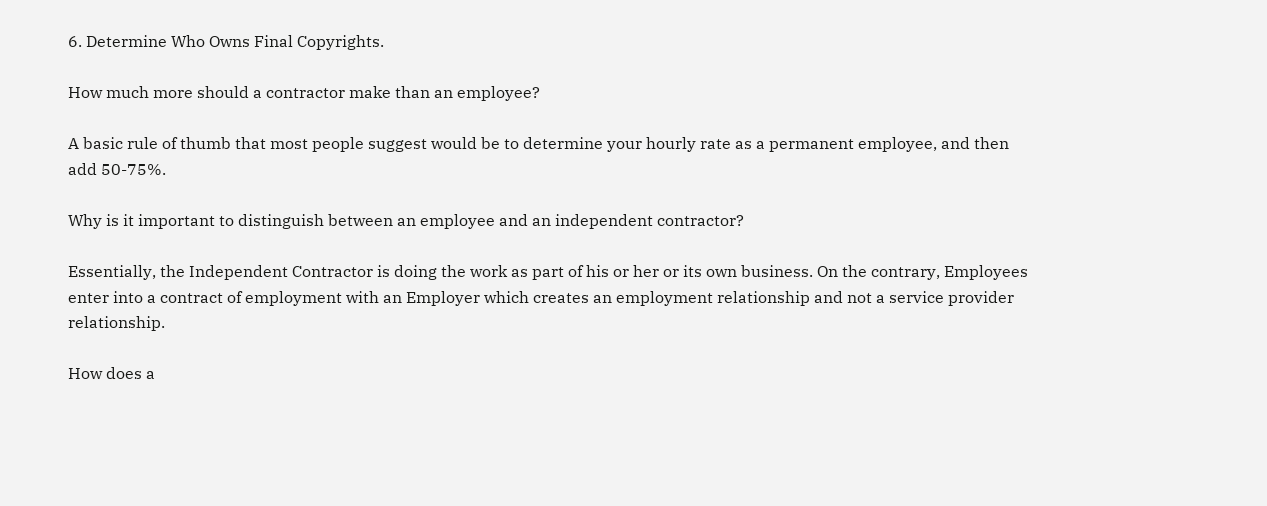6. Determine Who Owns Final Copyrights.

How much more should a contractor make than an employee?

A basic rule of thumb that most people suggest would be to determine your hourly rate as a permanent employee, and then add 50-75%.

Why is it important to distinguish between an employee and an independent contractor?

Essentially, the Independent Contractor is doing the work as part of his or her or its own business. On the contrary, Employees enter into a contract of employment with an Employer which creates an employment relationship and not a service provider relationship.

How does a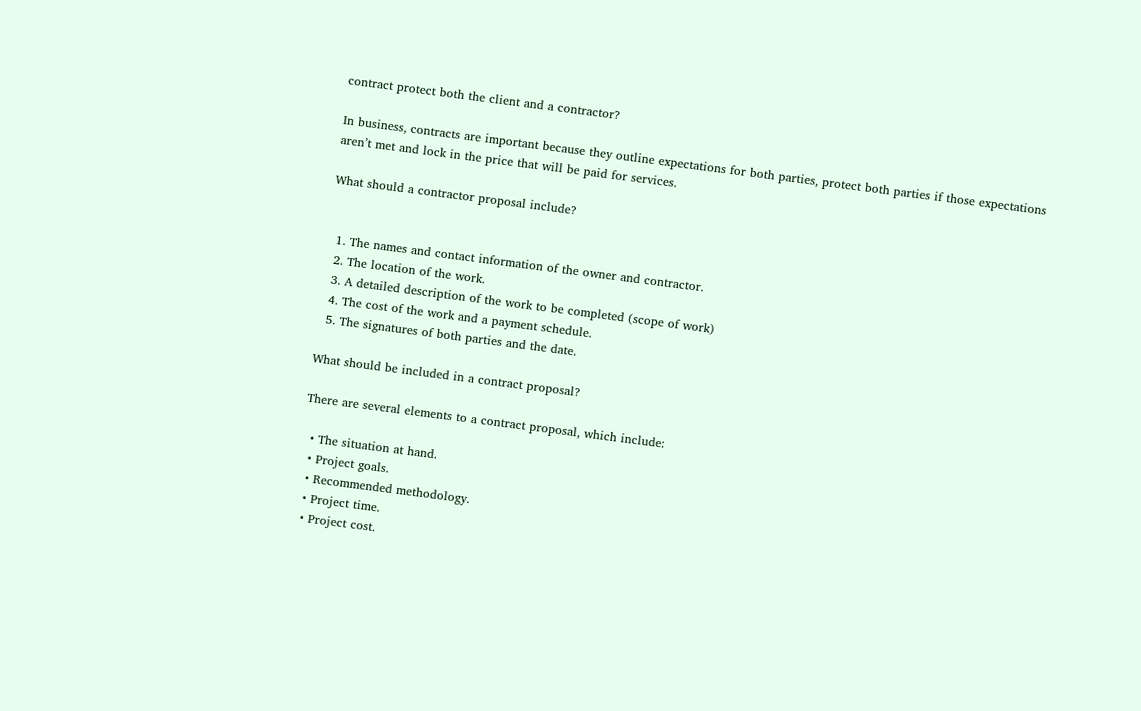contract protect both the client and a contractor?

In business, contracts are important because they outline expectations for both parties, protect both parties if those expectations aren’t met and lock in the price that will be paid for services.

What should a contractor proposal include?


  1. The names and contact information of the owner and contractor.
  2. The location of the work.
  3. A detailed description of the work to be completed (scope of work)
  4. The cost of the work and a payment schedule.
  5. The signatures of both parties and the date.

What should be included in a contract proposal?

There are several elements to a contract proposal, which include:

  • The situation at hand.
  • Project goals.
  • Recommended methodology.
  • Project time.
  • Project cost.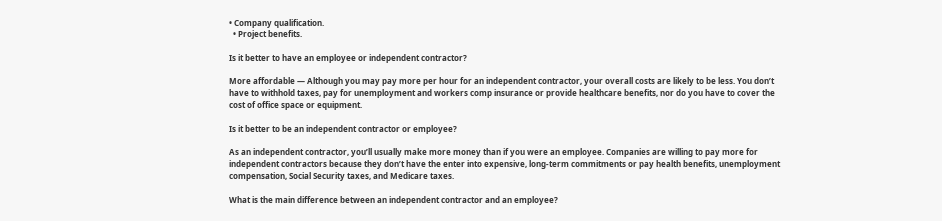• Company qualification.
  • Project benefits.

Is it better to have an employee or independent contractor?

More affordable — Although you may pay more per hour for an independent contractor, your overall costs are likely to be less. You don’t have to withhold taxes, pay for unemployment and workers comp insurance or provide healthcare benefits, nor do you have to cover the cost of office space or equipment.

Is it better to be an independent contractor or employee?

As an independent contractor, you’ll usually make more money than if you were an employee. Companies are willing to pay more for independent contractors because they don’t have the enter into expensive, long-term commitments or pay health benefits, unemployment compensation, Social Security taxes, and Medicare taxes.

What is the main difference between an independent contractor and an employee?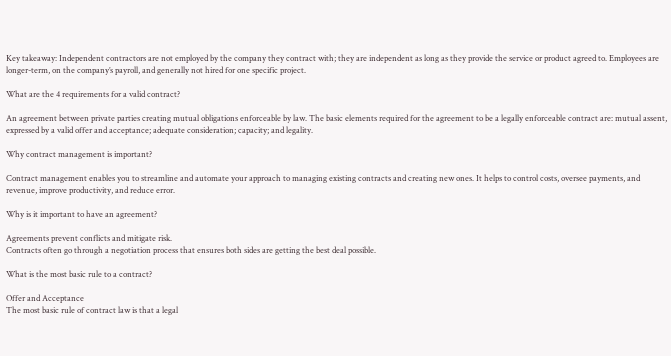Key takeaway: Independent contractors are not employed by the company they contract with; they are independent as long as they provide the service or product agreed to. Employees are longer-term, on the company’s payroll, and generally not hired for one specific project.

What are the 4 requirements for a valid contract?

An agreement between private parties creating mutual obligations enforceable by law. The basic elements required for the agreement to be a legally enforceable contract are: mutual assent, expressed by a valid offer and acceptance; adequate consideration; capacity; and legality.

Why contract management is important?

Contract management enables you to streamline and automate your approach to managing existing contracts and creating new ones. It helps to control costs, oversee payments, and revenue, improve productivity, and reduce error.

Why is it important to have an agreement?

Agreements prevent conflicts and mitigate risk.
Contracts often go through a negotiation process that ensures both sides are getting the best deal possible.

What is the most basic rule to a contract?

Offer and Acceptance
The most basic rule of contract law is that a legal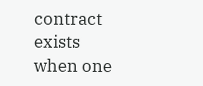contract exists when one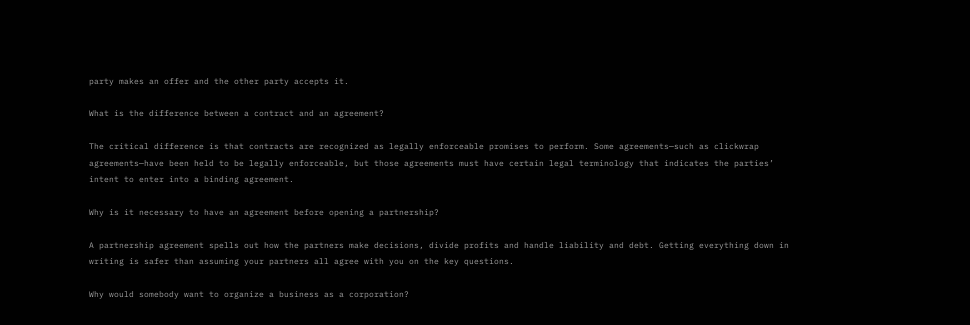party makes an offer and the other party accepts it.

What is the difference between a contract and an agreement?

The critical difference is that contracts are recognized as legally enforceable promises to perform. Some agreements—such as clickwrap agreements—have been held to be legally enforceable, but those agreements must have certain legal terminology that indicates the parties’ intent to enter into a binding agreement.

Why is it necessary to have an agreement before opening a partnership?

A partnership agreement spells out how the partners make decisions, divide profits and handle liability and debt. Getting everything down in writing is safer than assuming your partners all agree with you on the key questions.

Why would somebody want to organize a business as a corporation?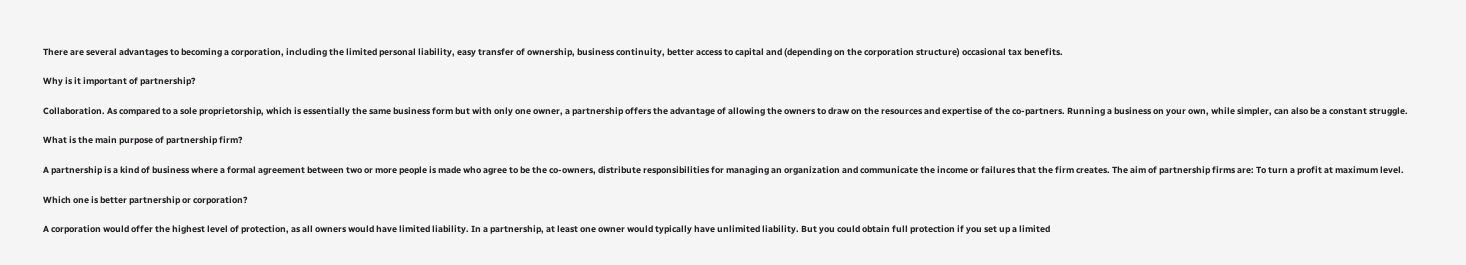There are several advantages to becoming a corporation, including the limited personal liability, easy transfer of ownership, business continuity, better access to capital and (depending on the corporation structure) occasional tax benefits.

Why is it important of partnership?

Collaboration. As compared to a sole proprietorship, which is essentially the same business form but with only one owner, a partnership offers the advantage of allowing the owners to draw on the resources and expertise of the co-partners. Running a business on your own, while simpler, can also be a constant struggle.

What is the main purpose of partnership firm?

A partnership is a kind of business where a formal agreement between two or more people is made who agree to be the co-owners, distribute responsibilities for managing an organization and communicate the income or failures that the firm creates. The aim of partnership firms are: To turn a profit at maximum level.

Which one is better partnership or corporation?

A corporation would offer the highest level of protection, as all owners would have limited liability. In a partnership, at least one owner would typically have unlimited liability. But you could obtain full protection if you set up a limited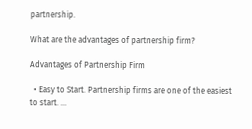partnership.

What are the advantages of partnership firm?

Advantages of Partnership Firm

  • Easy to Start. Partnership firms are one of the easiest to start. …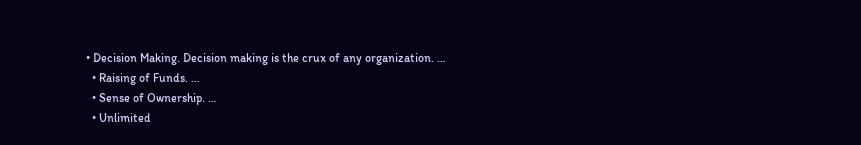• Decision Making. Decision making is the crux of any organization. …
  • Raising of Funds. …
  • Sense of Ownership. …
  • Unlimited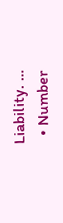Liability. …
  • Number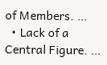of Members. …
  • Lack of a Central Figure. …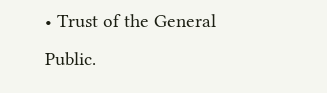• Trust of the General Public.